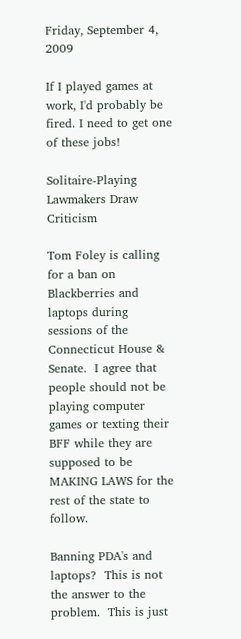Friday, September 4, 2009

If I played games at work, I'd probably be fired. I need to get one of these jobs!

Solitaire-Playing Lawmakers Draw Criticism

Tom Foley is calling for a ban on Blackberries and laptops during sessions of the Connecticut House & Senate.  I agree that people should not be playing computer games or texting their BFF while they are supposed to be MAKING LAWS for the rest of the state to follow.

Banning PDA's and laptops?  This is not the answer to the problem.  This is just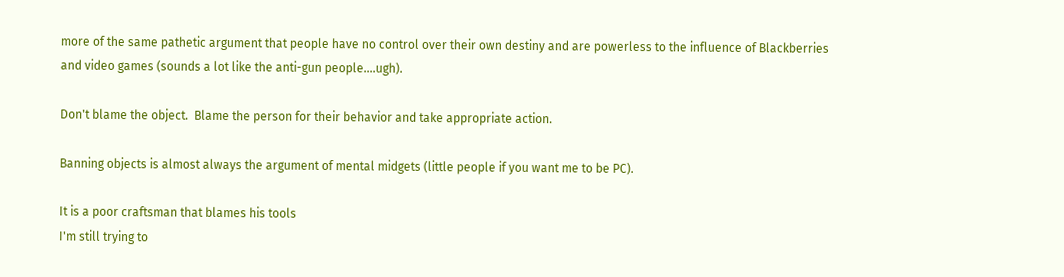more of the same pathetic argument that people have no control over their own destiny and are powerless to the influence of Blackberries and video games (sounds a lot like the anti-gun people....ugh).

Don't blame the object.  Blame the person for their behavior and take appropriate action.

Banning objects is almost always the argument of mental midgets (little people if you want me to be PC).

It is a poor craftsman that blames his tools
I'm still trying to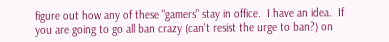figure out how any of these "gamers" stay in office.  I have an idea.  If you are going to go all ban crazy (can't resist the urge to ban?) on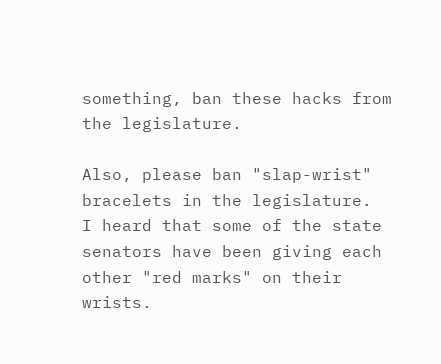something, ban these hacks from the legislature.

Also, please ban "slap-wrist" bracelets in the legislature.  I heard that some of the state senators have been giving each other "red marks" on their wrists.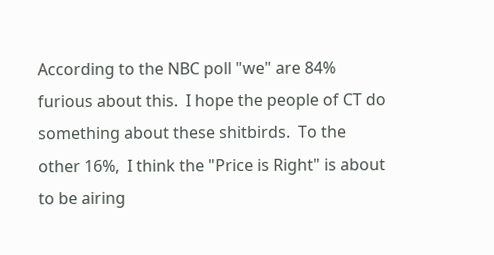According to the NBC poll "we" are 84% furious about this.  I hope the people of CT do something about these shitbirds.  To the other 16%,  I think the "Price is Right" is about to be airing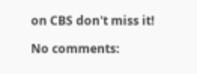on CBS don't miss it!

No comments: